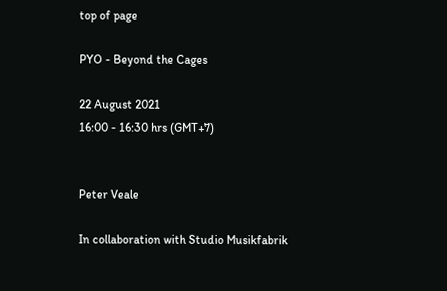top of page

PYO - Beyond the Cages

22 August 2021
16:00 - 16:30 hrs (GMT+7)


Peter Veale

In collaboration with Studio Musikfabrik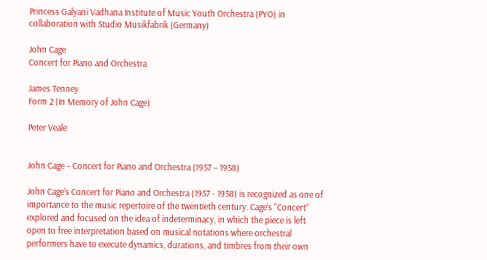Princess Galyani Vadhana Institute of Music Youth Orchestra (PYO) in collaboration with Studio Musikfabrik (Germany)

John Cage
Concert for Piano and Orchestra

James Tenney
Form 2 (In Memory of John Cage)

Peter Veale


John Cage – Concert for Piano and Orchestra (1957 – 1958)

John Cage’s Concert for Piano and Orchestra (1957 - 1958) is recognized as one of importance to the music repertoire of the twentieth century. Cage’s “Concert” explored and focused on the idea of indeterminacy, in which the piece is left open to free interpretation based on musical notations where orchestral performers have to execute dynamics, durations, and timbres from their own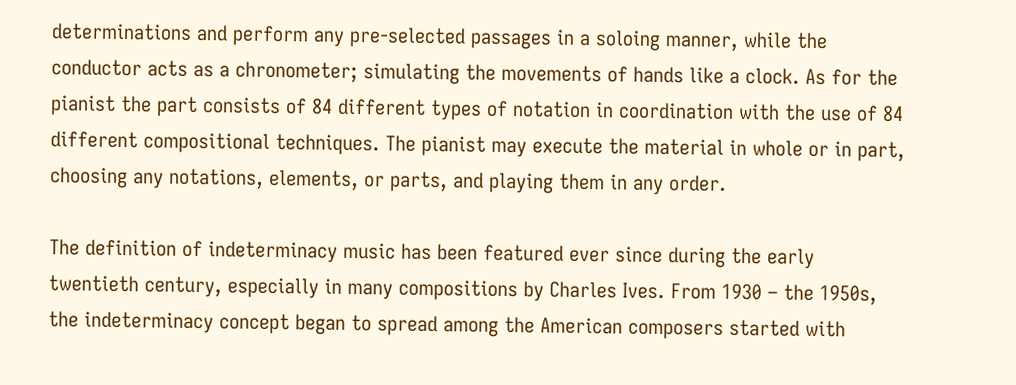determinations and perform any pre-selected passages in a soloing manner, while the conductor acts as a chronometer; simulating the movements of hands like a clock. As for the pianist the part consists of 84 different types of notation in coordination with the use of 84 different compositional techniques. The pianist may execute the material in whole or in part, choosing any notations, elements, or parts, and playing them in any order.

The definition of indeterminacy music has been featured ever since during the early twentieth century, especially in many compositions by Charles Ives. From 1930 – the 1950s, the indeterminacy concept began to spread among the American composers started with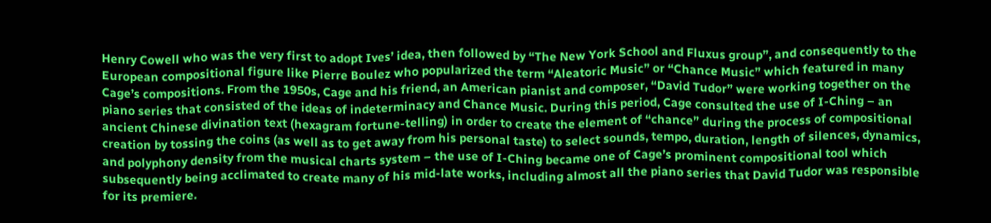Henry Cowell who was the very first to adopt Ives’ idea, then followed by “The New York School and Fluxus group”, and consequently to the European compositional figure like Pierre Boulez who popularized the term “Aleatoric Music” or “Chance Music” which featured in many Cage’s compositions. From the 1950s, Cage and his friend, an American pianist and composer, “David Tudor” were working together on the piano series that consisted of the ideas of indeterminacy and Chance Music. During this period, Cage consulted the use of I-Ching – an ancient Chinese divination text (hexagram fortune-telling) in order to create the element of “chance” during the process of compositional creation by tossing the coins (as well as to get away from his personal taste) to select sounds, tempo, duration, length of silences, dynamics, and polyphony density from the musical charts system – the use of I-Ching became one of Cage’s prominent compositional tool which subsequently being acclimated to create many of his mid-late works, including almost all the piano series that David Tudor was responsible for its premiere.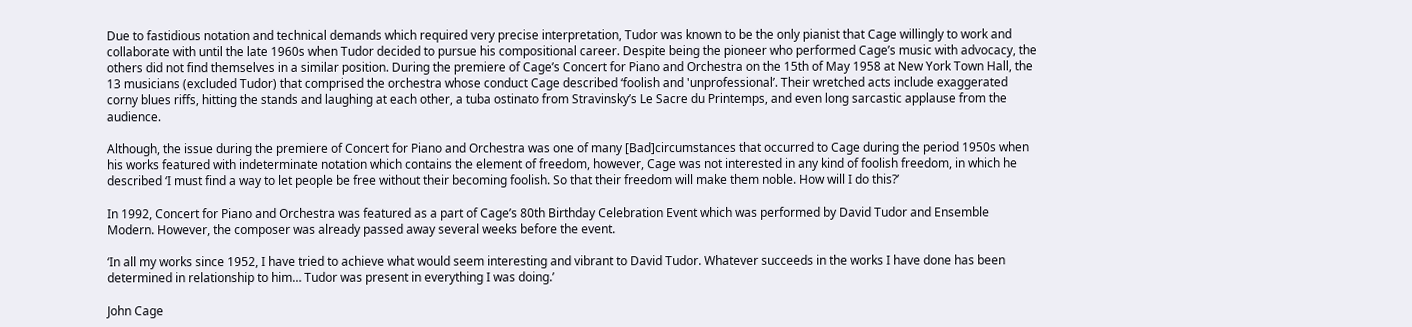Due to fastidious notation and technical demands which required very precise interpretation, Tudor was known to be the only pianist that Cage willingly to work and collaborate with until the late 1960s when Tudor decided to pursue his compositional career. Despite being the pioneer who performed Cage’s music with advocacy, the others did not find themselves in a similar position. During the premiere of Cage’s Concert for Piano and Orchestra on the 15th of May 1958 at New York Town Hall, the 13 musicians (excluded Tudor) that comprised the orchestra whose conduct Cage described ‘foolish and 'unprofessional’. Their wretched acts include exaggerated corny blues riffs, hitting the stands and laughing at each other, a tuba ostinato from Stravinsky’s Le Sacre du Printemps, and even long sarcastic applause from the audience.

Although, the issue during the premiere of Concert for Piano and Orchestra was one of many [Bad]circumstances that occurred to Cage during the period 1950s when his works featured with indeterminate notation which contains the element of freedom, however, Cage was not interested in any kind of foolish freedom, in which he described ‘I must find a way to let people be free without their becoming foolish. So that their freedom will make them noble. How will I do this?’

In 1992, Concert for Piano and Orchestra was featured as a part of Cage’s 80th Birthday Celebration Event which was performed by David Tudor and Ensemble Modern. However, the composer was already passed away several weeks before the event.

‘In all my works since 1952, I have tried to achieve what would seem interesting and vibrant to David Tudor. Whatever succeeds in the works I have done has been determined in relationship to him… Tudor was present in everything I was doing.’

John Cage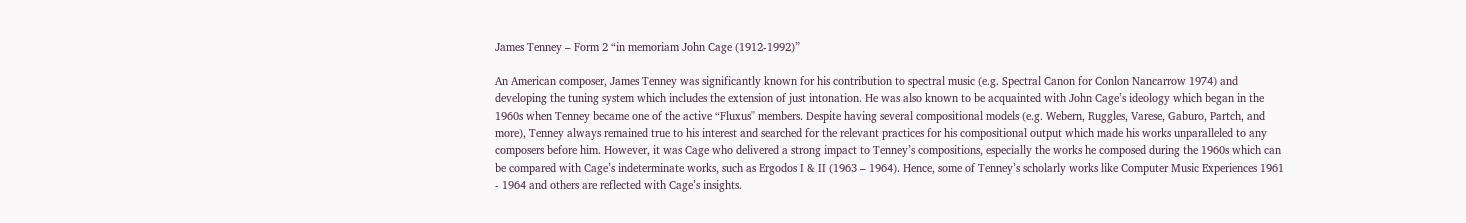James Tenney – Form 2 “in memoriam John Cage (1912-1992)”

An American composer, James Tenney was significantly known for his contribution to spectral music (e.g. Spectral Canon for Conlon Nancarrow 1974) and developing the tuning system which includes the extension of just intonation. He was also known to be acquainted with John Cage’s ideology which began in the 1960s when Tenney became one of the active “Fluxus'' members. Despite having several compositional models (e.g. Webern, Ruggles, Varese, Gaburo, Partch, and more), Tenney always remained true to his interest and searched for the relevant practices for his compositional output which made his works unparalleled to any composers before him. However, it was Cage who delivered a strong impact to Tenney’s compositions, especially the works he composed during the 1960s which can be compared with Cage’s indeterminate works, such as Ergodos I & II (1963 – 1964). Hence, some of Tenney’s scholarly works like Computer Music Experiences 1961 - 1964 and others are reflected with Cage’s insights.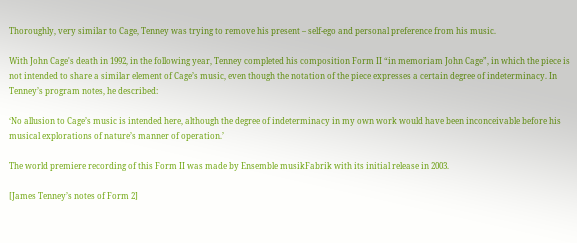Thoroughly, very similar to Cage, Tenney was trying to remove his present – self-ego and personal preference from his music.

With John Cage's death in 1992, in the following year, Tenney completed his composition Form II “in memoriam John Cage”, in which the piece is not intended to share a similar element of Cage’s music, even though the notation of the piece expresses a certain degree of indeterminacy. In Tenney’s program notes, he described:

‘No allusion to Cage’s music is intended here, although the degree of indeterminacy in my own work would have been inconceivable before his musical explorations of nature’s manner of operation.’

The world premiere recording of this Form II was made by Ensemble musikFabrik with its initial release in 2003.

[James Tenney’s notes of Form 2]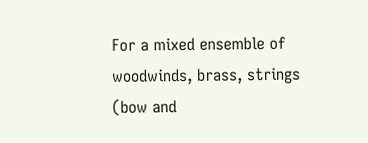For a mixed ensemble of woodwinds, brass, strings (bow and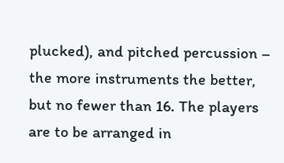plucked), and pitched percussion – the more instruments the better, but no fewer than 16. The players are to be arranged in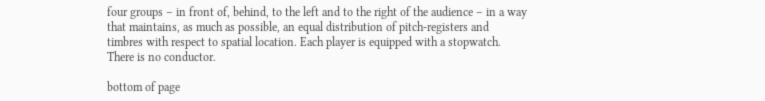four groups – in front of, behind, to the left and to the right of the audience – in a way that maintains, as much as possible, an equal distribution of pitch-registers and timbres with respect to spatial location. Each player is equipped with a stopwatch. There is no conductor.

bottom of page